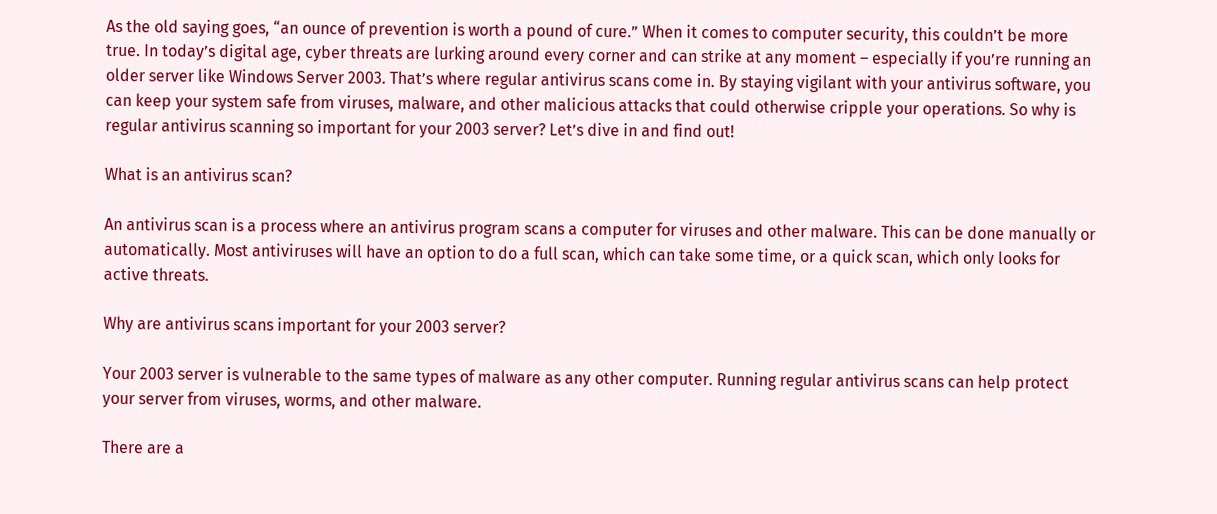As the old saying goes, “an ounce of prevention is worth a pound of cure.” When it comes to computer security, this couldn’t be more true. In today’s digital age, cyber threats are lurking around every corner and can strike at any moment – especially if you’re running an older server like Windows Server 2003. That’s where regular antivirus scans come in. By staying vigilant with your antivirus software, you can keep your system safe from viruses, malware, and other malicious attacks that could otherwise cripple your operations. So why is regular antivirus scanning so important for your 2003 server? Let’s dive in and find out!

What is an antivirus scan?

An antivirus scan is a process where an antivirus program scans a computer for viruses and other malware. This can be done manually or automatically. Most antiviruses will have an option to do a full scan, which can take some time, or a quick scan, which only looks for active threats.

Why are antivirus scans important for your 2003 server?

Your 2003 server is vulnerable to the same types of malware as any other computer. Running regular antivirus scans can help protect your server from viruses, worms, and other malware.

There are a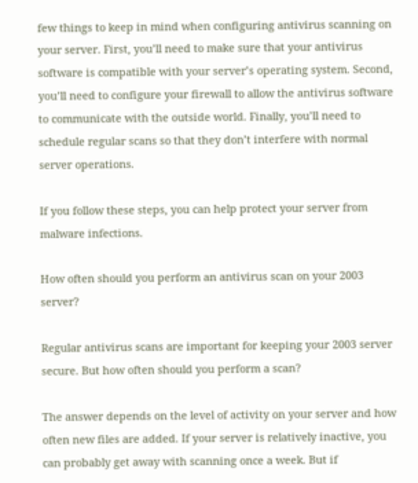few things to keep in mind when configuring antivirus scanning on your server. First, you’ll need to make sure that your antivirus software is compatible with your server’s operating system. Second, you’ll need to configure your firewall to allow the antivirus software to communicate with the outside world. Finally, you’ll need to schedule regular scans so that they don’t interfere with normal server operations.

If you follow these steps, you can help protect your server from malware infections.

How often should you perform an antivirus scan on your 2003 server?

Regular antivirus scans are important for keeping your 2003 server secure. But how often should you perform a scan?

The answer depends on the level of activity on your server and how often new files are added. If your server is relatively inactive, you can probably get away with scanning once a week. But if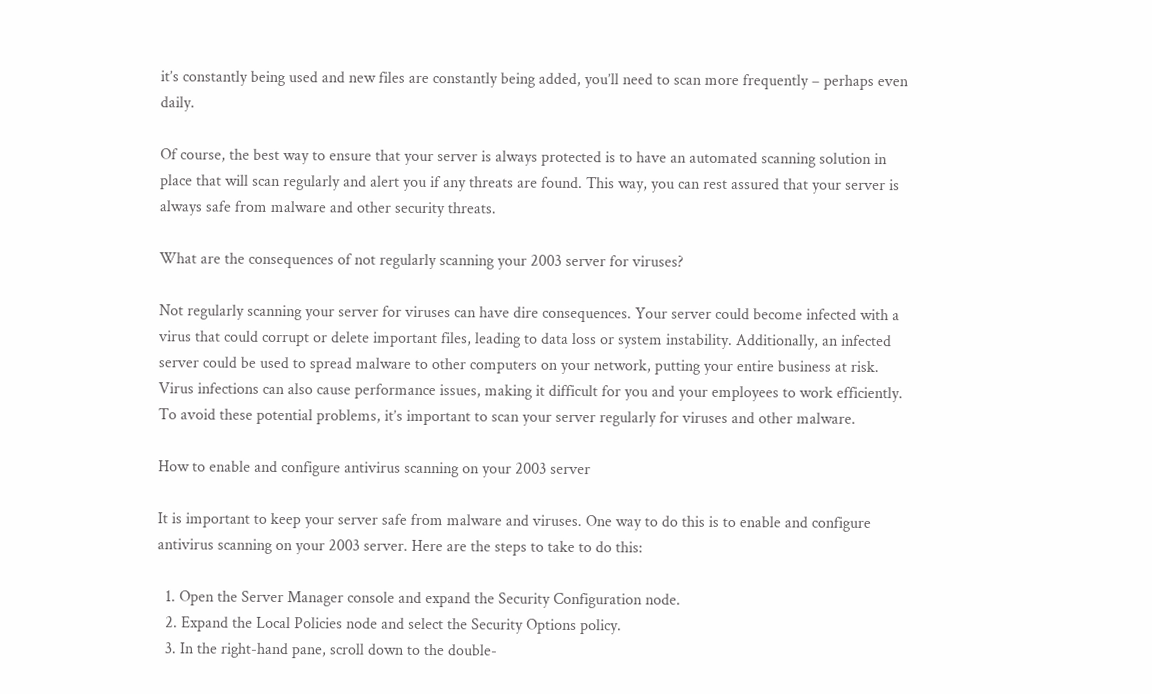it’s constantly being used and new files are constantly being added, you’ll need to scan more frequently – perhaps even daily.

Of course, the best way to ensure that your server is always protected is to have an automated scanning solution in place that will scan regularly and alert you if any threats are found. This way, you can rest assured that your server is always safe from malware and other security threats.

What are the consequences of not regularly scanning your 2003 server for viruses?

Not regularly scanning your server for viruses can have dire consequences. Your server could become infected with a virus that could corrupt or delete important files, leading to data loss or system instability. Additionally, an infected server could be used to spread malware to other computers on your network, putting your entire business at risk. Virus infections can also cause performance issues, making it difficult for you and your employees to work efficiently. To avoid these potential problems, it’s important to scan your server regularly for viruses and other malware.

How to enable and configure antivirus scanning on your 2003 server

It is important to keep your server safe from malware and viruses. One way to do this is to enable and configure antivirus scanning on your 2003 server. Here are the steps to take to do this:

  1. Open the Server Manager console and expand the Security Configuration node.
  2. Expand the Local Policies node and select the Security Options policy.
  3. In the right-hand pane, scroll down to the double-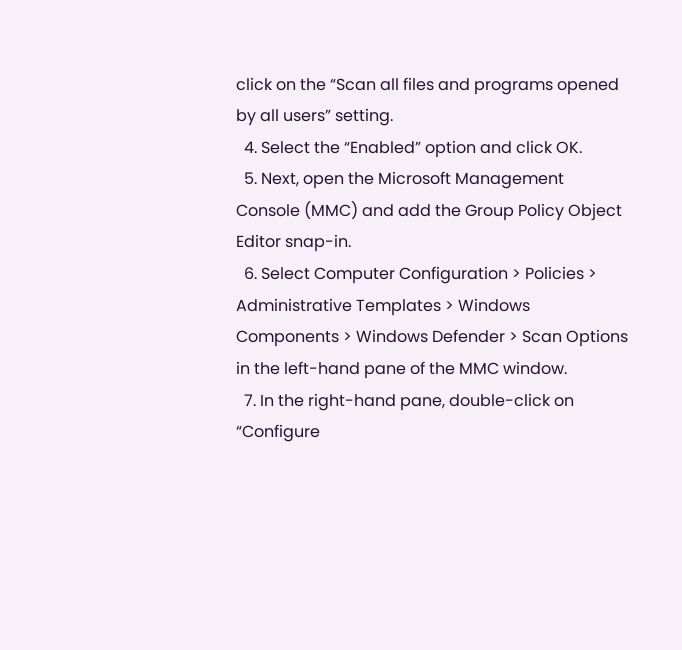click on the “Scan all files and programs opened by all users” setting.
  4. Select the “Enabled” option and click OK.
  5. Next, open the Microsoft Management Console (MMC) and add the Group Policy Object Editor snap-in.
  6. Select Computer Configuration > Policies > Administrative Templates > Windows Components > Windows Defender > Scan Options in the left-hand pane of the MMC window.
  7. In the right-hand pane, double-click on “Configure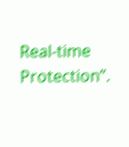Real-time Protection”.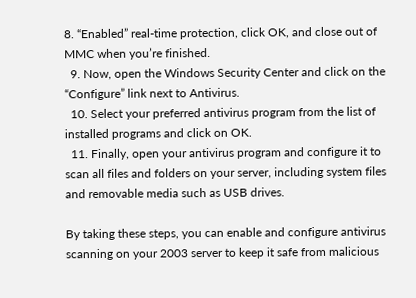8. “Enabled” real-time protection, click OK, and close out of MMC when you’re finished.
  9. Now, open the Windows Security Center and click on the “Configure” link next to Antivirus.
  10. Select your preferred antivirus program from the list of installed programs and click on OK.
  11. Finally, open your antivirus program and configure it to scan all files and folders on your server, including system files and removable media such as USB drives.

By taking these steps, you can enable and configure antivirus scanning on your 2003 server to keep it safe from malicious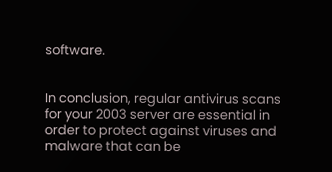software.


In conclusion, regular antivirus scans for your 2003 server are essential in order to protect against viruses and malware that can be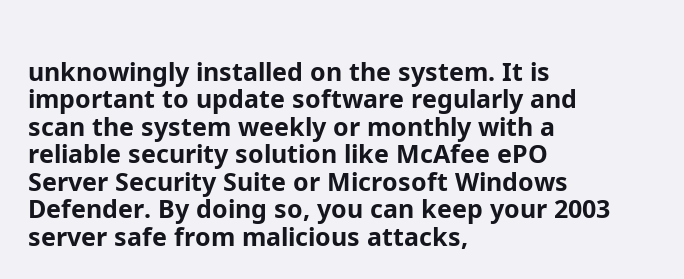unknowingly installed on the system. It is important to update software regularly and scan the system weekly or monthly with a reliable security solution like McAfee ePO Server Security Suite or Microsoft Windows Defender. By doing so, you can keep your 2003 server safe from malicious attacks,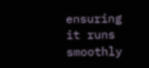ensuring it runs smoothly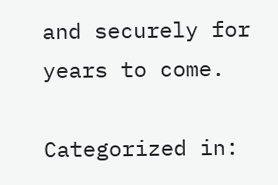and securely for years to come.

Categorized in: